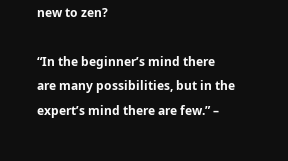new to zen?

“In the beginner’s mind there are many possibilities, but in the expert’s mind there are few.” –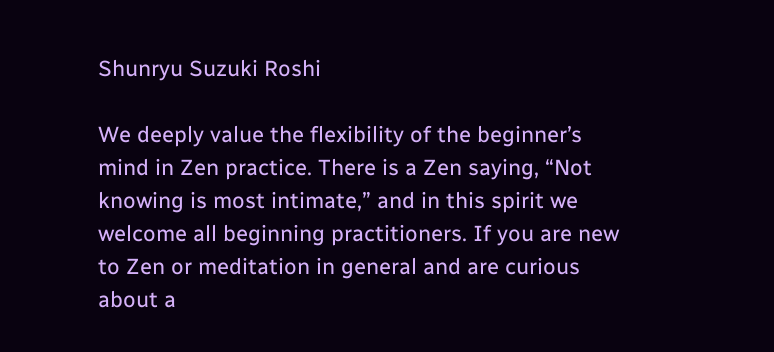Shunryu Suzuki Roshi

We deeply value the flexibility of the beginner’s mind in Zen practice. There is a Zen saying, “Not knowing is most intimate,” and in this spirit we welcome all beginning practitioners. If you are new to Zen or meditation in general and are curious about a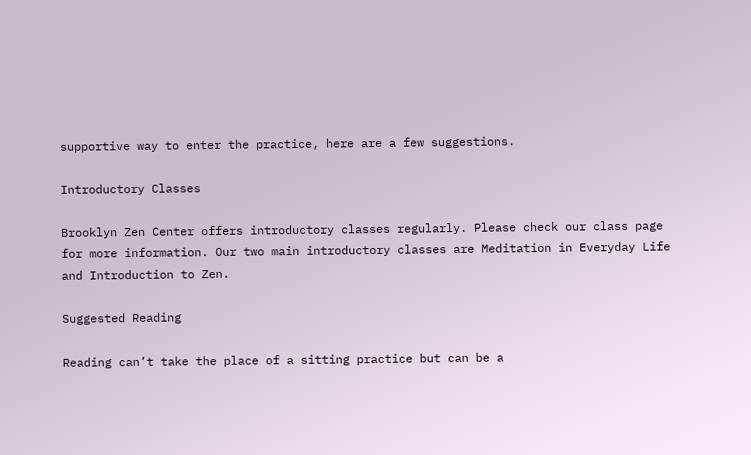supportive way to enter the practice, here are a few suggestions.

Introductory Classes

Brooklyn Zen Center offers introductory classes regularly. Please check our class page for more information. Our two main introductory classes are Meditation in Everyday Life and Introduction to Zen.

Suggested Reading

Reading can’t take the place of a sitting practice but can be a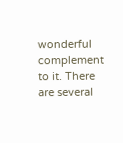wonderful complement to it. There are several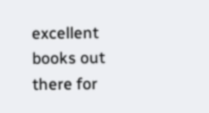excellent books out there for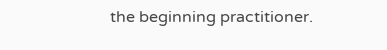the beginning practitioner.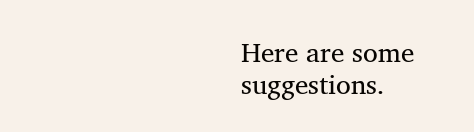Here are some suggestions.